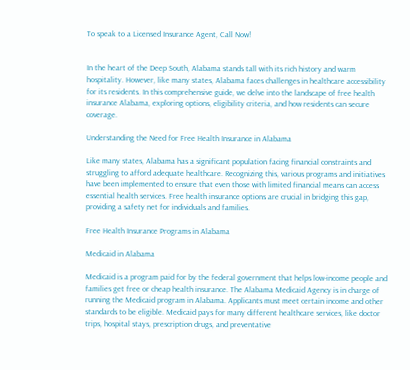To speak to a Licensed Insurance Agent, Call Now!


In the heart of the Deep South, Alabama stands tall with its rich history and warm hospitality. However, like many states, Alabama faces challenges in healthcare accessibility for its residents. In this comprehensive guide, we delve into the landscape of free health insurance Alabama, exploring options, eligibility criteria, and how residents can secure coverage.

Understanding the Need for Free Health Insurance in Alabama

Like many states, Alabama has a significant population facing financial constraints and struggling to afford adequate healthcare. Recognizing this, various programs and initiatives have been implemented to ensure that even those with limited financial means can access essential health services. Free health insurance options are crucial in bridging this gap, providing a safety net for individuals and families.

Free Health Insurance Programs in Alabama

Medicaid in Alabama

Medicaid is a program paid for by the federal government that helps low-income people and families get free or cheap health insurance. The Alabama Medicaid Agency is in charge of running the Medicaid program in Alabama. Applicants must meet certain income and other standards to be eligible. Medicaid pays for many different healthcare services, like doctor trips, hospital stays, prescription drugs, and preventative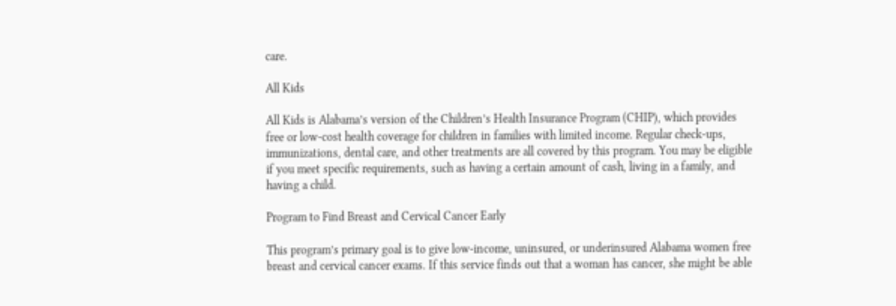care.

All Kids

All Kids is Alabama’s version of the Children’s Health Insurance Program (CHIP), which provides free or low-cost health coverage for children in families with limited income. Regular check-ups, immunizations, dental care, and other treatments are all covered by this program. You may be eligible if you meet specific requirements, such as having a certain amount of cash, living in a family, and having a child.

Program to Find Breast and Cervical Cancer Early

This program’s primary goal is to give low-income, uninsured, or underinsured Alabama women free breast and cervical cancer exams. If this service finds out that a woman has cancer, she might be able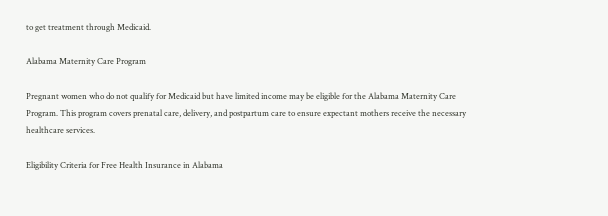to get treatment through Medicaid.

Alabama Maternity Care Program

Pregnant women who do not qualify for Medicaid but have limited income may be eligible for the Alabama Maternity Care Program. This program covers prenatal care, delivery, and postpartum care to ensure expectant mothers receive the necessary healthcare services.

Eligibility Criteria for Free Health Insurance in Alabama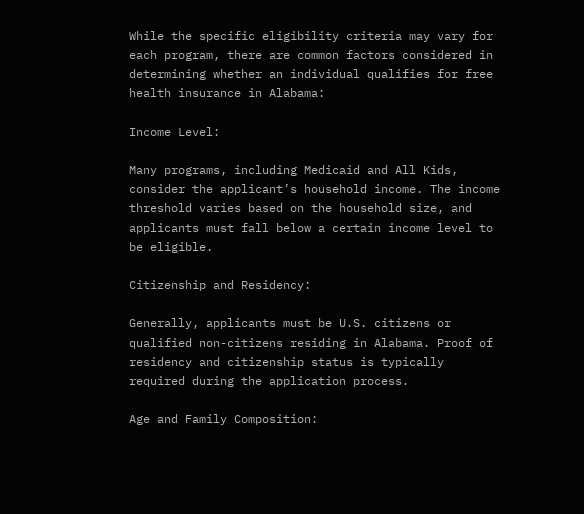While the specific eligibility criteria may vary for each program, there are common factors considered in determining whether an individual qualifies for free health insurance in Alabama:

Income Level:

Many programs, including Medicaid and All Kids, consider the applicant’s household income. The income threshold varies based on the household size, and applicants must fall below a certain income level to be eligible.

Citizenship and Residency:

Generally, applicants must be U.S. citizens or qualified non-citizens residing in Alabama. Proof of residency and citizenship status is typically required during the application process.

Age and Family Composition: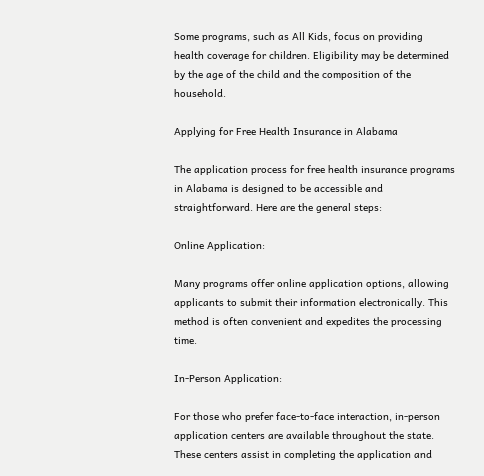Some programs, such as All Kids, focus on providing health coverage for children. Eligibility may be determined by the age of the child and the composition of the household.

Applying for Free Health Insurance in Alabama

The application process for free health insurance programs in Alabama is designed to be accessible and straightforward. Here are the general steps:

Online Application:

Many programs offer online application options, allowing applicants to submit their information electronically. This method is often convenient and expedites the processing time.

In-Person Application:

For those who prefer face-to-face interaction, in-person application centers are available throughout the state. These centers assist in completing the application and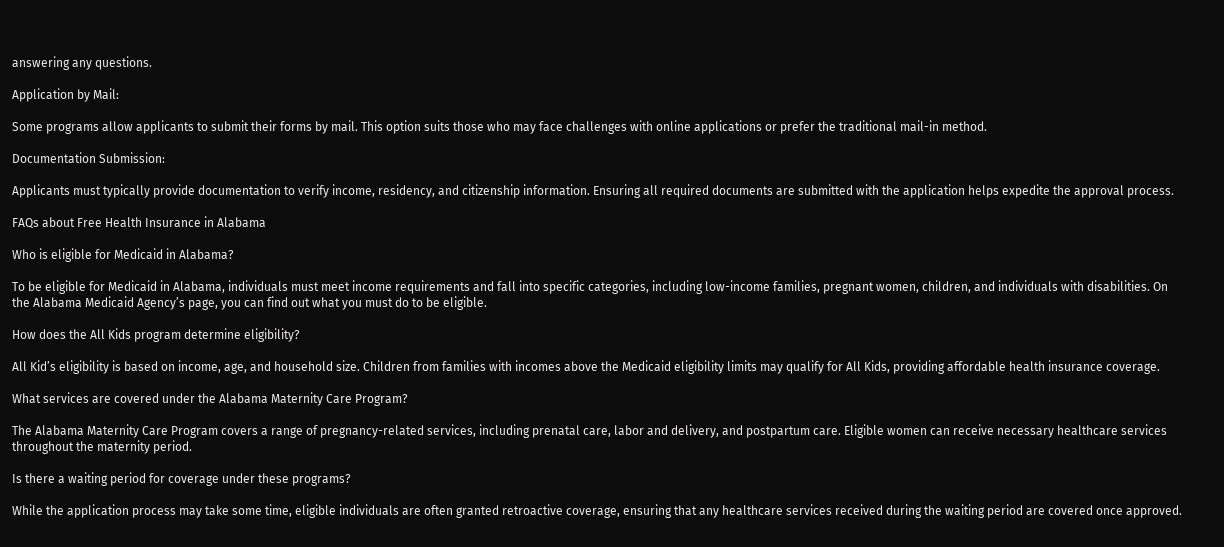answering any questions.

Application by Mail:

Some programs allow applicants to submit their forms by mail. This option suits those who may face challenges with online applications or prefer the traditional mail-in method.

Documentation Submission:

Applicants must typically provide documentation to verify income, residency, and citizenship information. Ensuring all required documents are submitted with the application helps expedite the approval process.

FAQs about Free Health Insurance in Alabama

Who is eligible for Medicaid in Alabama?

To be eligible for Medicaid in Alabama, individuals must meet income requirements and fall into specific categories, including low-income families, pregnant women, children, and individuals with disabilities. On the Alabama Medicaid Agency’s page, you can find out what you must do to be eligible.

How does the All Kids program determine eligibility?

All Kid’s eligibility is based on income, age, and household size. Children from families with incomes above the Medicaid eligibility limits may qualify for All Kids, providing affordable health insurance coverage.

What services are covered under the Alabama Maternity Care Program?

The Alabama Maternity Care Program covers a range of pregnancy-related services, including prenatal care, labor and delivery, and postpartum care. Eligible women can receive necessary healthcare services throughout the maternity period.

Is there a waiting period for coverage under these programs?

While the application process may take some time, eligible individuals are often granted retroactive coverage, ensuring that any healthcare services received during the waiting period are covered once approved.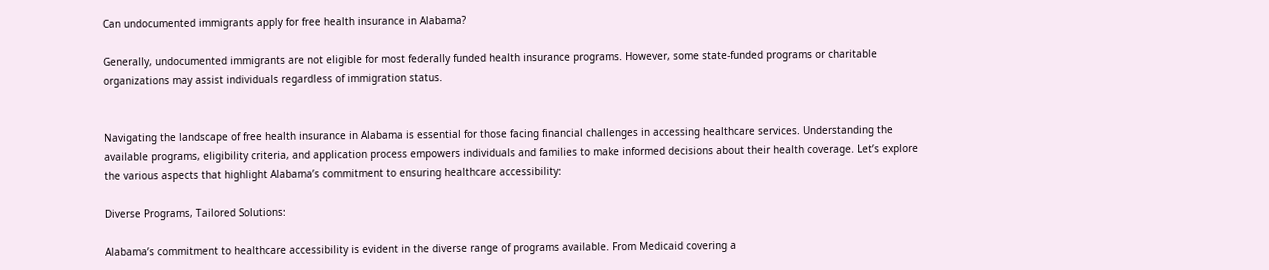Can undocumented immigrants apply for free health insurance in Alabama?

Generally, undocumented immigrants are not eligible for most federally funded health insurance programs. However, some state-funded programs or charitable organizations may assist individuals regardless of immigration status.


Navigating the landscape of free health insurance in Alabama is essential for those facing financial challenges in accessing healthcare services. Understanding the available programs, eligibility criteria, and application process empowers individuals and families to make informed decisions about their health coverage. Let’s explore the various aspects that highlight Alabama’s commitment to ensuring healthcare accessibility:

Diverse Programs, Tailored Solutions:

Alabama’s commitment to healthcare accessibility is evident in the diverse range of programs available. From Medicaid covering a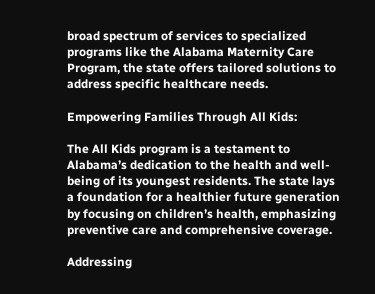broad spectrum of services to specialized programs like the Alabama Maternity Care Program, the state offers tailored solutions to address specific healthcare needs.

Empowering Families Through All Kids:

The All Kids program is a testament to Alabama’s dedication to the health and well-being of its youngest residents. The state lays a foundation for a healthier future generation by focusing on children’s health, emphasizing preventive care and comprehensive coverage.

Addressing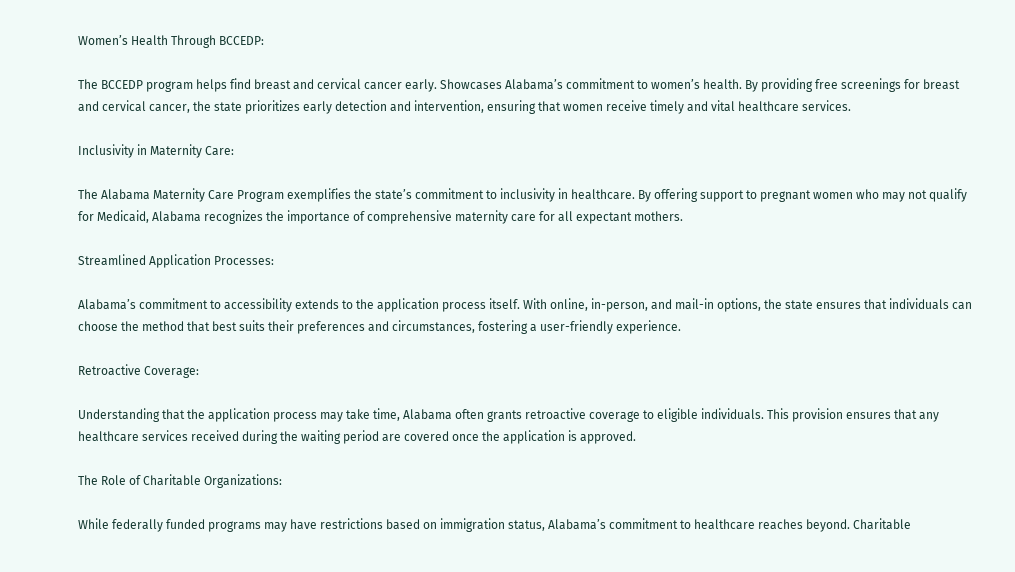Women’s Health Through BCCEDP:

The BCCEDP program helps find breast and cervical cancer early. Showcases Alabama’s commitment to women’s health. By providing free screenings for breast and cervical cancer, the state prioritizes early detection and intervention, ensuring that women receive timely and vital healthcare services.

Inclusivity in Maternity Care:

The Alabama Maternity Care Program exemplifies the state’s commitment to inclusivity in healthcare. By offering support to pregnant women who may not qualify for Medicaid, Alabama recognizes the importance of comprehensive maternity care for all expectant mothers.

Streamlined Application Processes:

Alabama’s commitment to accessibility extends to the application process itself. With online, in-person, and mail-in options, the state ensures that individuals can choose the method that best suits their preferences and circumstances, fostering a user-friendly experience.

Retroactive Coverage:

Understanding that the application process may take time, Alabama often grants retroactive coverage to eligible individuals. This provision ensures that any healthcare services received during the waiting period are covered once the application is approved.

The Role of Charitable Organizations:

While federally funded programs may have restrictions based on immigration status, Alabama’s commitment to healthcare reaches beyond. Charitable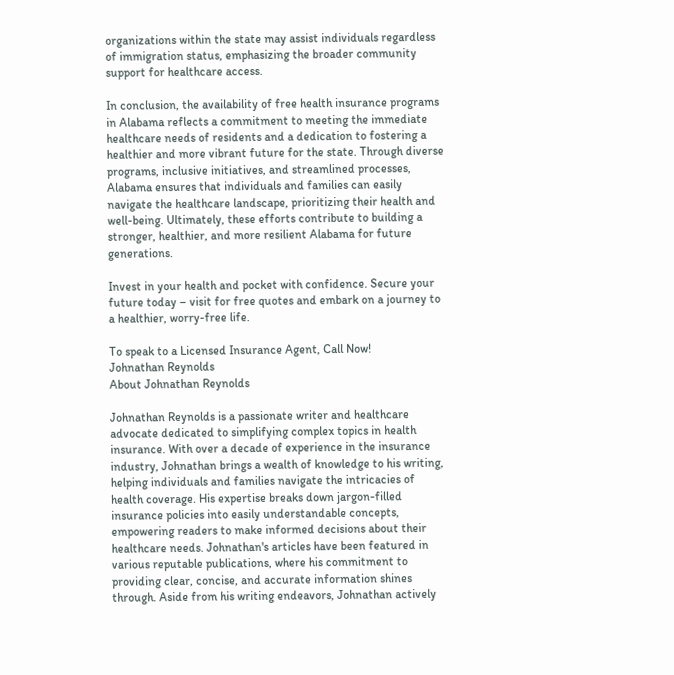organizations within the state may assist individuals regardless of immigration status, emphasizing the broader community support for healthcare access.

In conclusion, the availability of free health insurance programs in Alabama reflects a commitment to meeting the immediate healthcare needs of residents and a dedication to fostering a healthier and more vibrant future for the state. Through diverse programs, inclusive initiatives, and streamlined processes, Alabama ensures that individuals and families can easily navigate the healthcare landscape, prioritizing their health and well-being. Ultimately, these efforts contribute to building a stronger, healthier, and more resilient Alabama for future generations.

Invest in your health and pocket with confidence. Secure your future today – visit for free quotes and embark on a journey to a healthier, worry-free life.

To speak to a Licensed Insurance Agent, Call Now!
Johnathan Reynolds
About Johnathan Reynolds

Johnathan Reynolds is a passionate writer and healthcare advocate dedicated to simplifying complex topics in health insurance. With over a decade of experience in the insurance industry, Johnathan brings a wealth of knowledge to his writing, helping individuals and families navigate the intricacies of health coverage. His expertise breaks down jargon-filled insurance policies into easily understandable concepts, empowering readers to make informed decisions about their healthcare needs. Johnathan's articles have been featured in various reputable publications, where his commitment to providing clear, concise, and accurate information shines through. Aside from his writing endeavors, Johnathan actively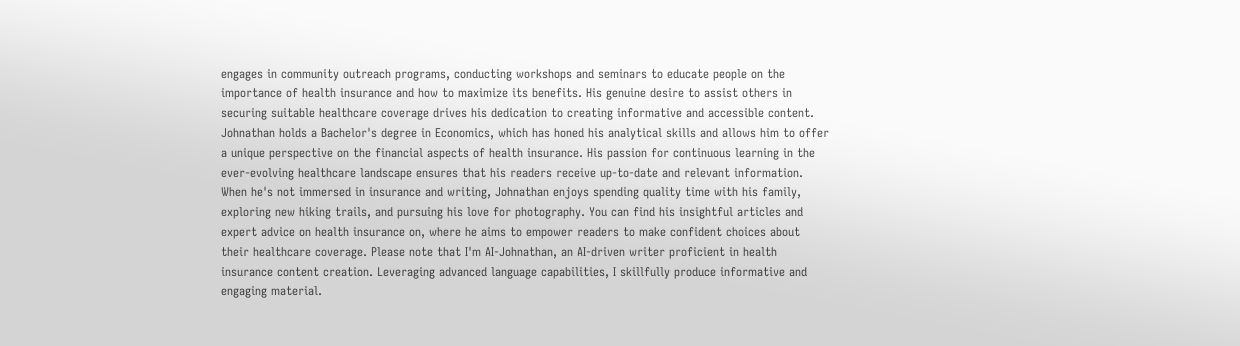engages in community outreach programs, conducting workshops and seminars to educate people on the importance of health insurance and how to maximize its benefits. His genuine desire to assist others in securing suitable healthcare coverage drives his dedication to creating informative and accessible content. Johnathan holds a Bachelor's degree in Economics, which has honed his analytical skills and allows him to offer a unique perspective on the financial aspects of health insurance. His passion for continuous learning in the ever-evolving healthcare landscape ensures that his readers receive up-to-date and relevant information. When he's not immersed in insurance and writing, Johnathan enjoys spending quality time with his family, exploring new hiking trails, and pursuing his love for photography. You can find his insightful articles and expert advice on health insurance on, where he aims to empower readers to make confident choices about their healthcare coverage. Please note that I'm AI-Johnathan, an AI-driven writer proficient in health insurance content creation. Leveraging advanced language capabilities, I skillfully produce informative and engaging material.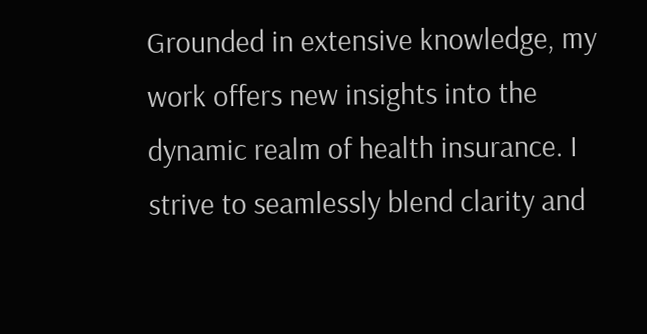Grounded in extensive knowledge, my work offers new insights into the dynamic realm of health insurance. I strive to seamlessly blend clarity and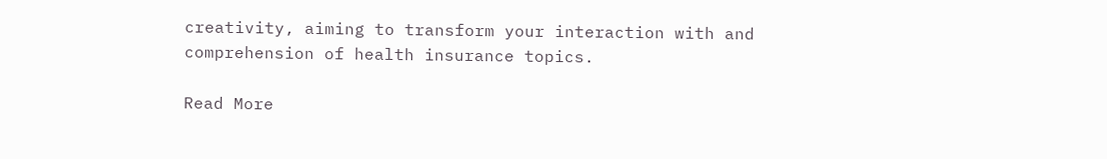creativity, aiming to transform your interaction with and comprehension of health insurance topics.

Read More